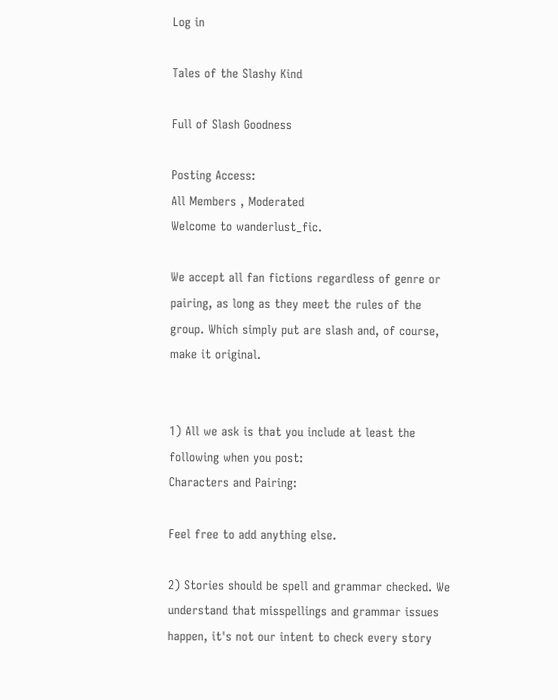Log in

Tales of the Slashy Kind

Full of Slash Goodness

Posting Access:
All Members , Moderated
Welcome to wanderlust_fic.

We accept all fan fictions regardless of genre or pairing, as long as they meet the rules of the group. Which simply put are slash and, of course, make it original.


1) All we ask is that you include at least the following when you post:
Characters and Pairing:

Feel free to add anything else.

2) Stories should be spell and grammar checked. We understand that misspellings and grammar issues happen, it's not our intent to check every story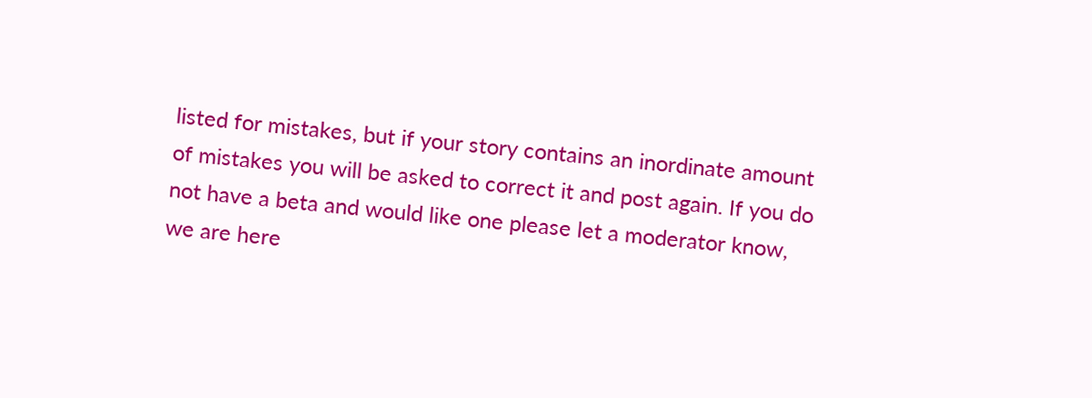listed for mistakes, but if your story contains an inordinate amount of mistakes you will be asked to correct it and post again. If you do not have a beta and would like one please let a moderator know, we are here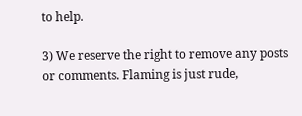to help.

3) We reserve the right to remove any posts or comments. Flaming is just rude,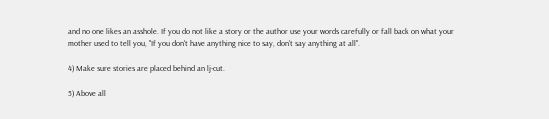and no one likes an asshole. If you do not like a story or the author use your words carefully or fall back on what your mother used to tell you, "If you don't have anything nice to say, don't say anything at all".

4) Make sure stories are placed behind an lj-cut.

5) Above all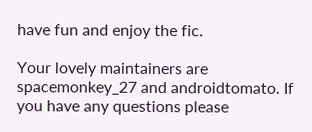have fun and enjoy the fic.

Your lovely maintainers are spacemonkey_27 and androidtomato. If you have any questions please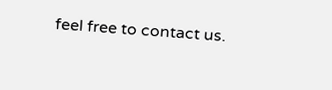feel free to contact us.